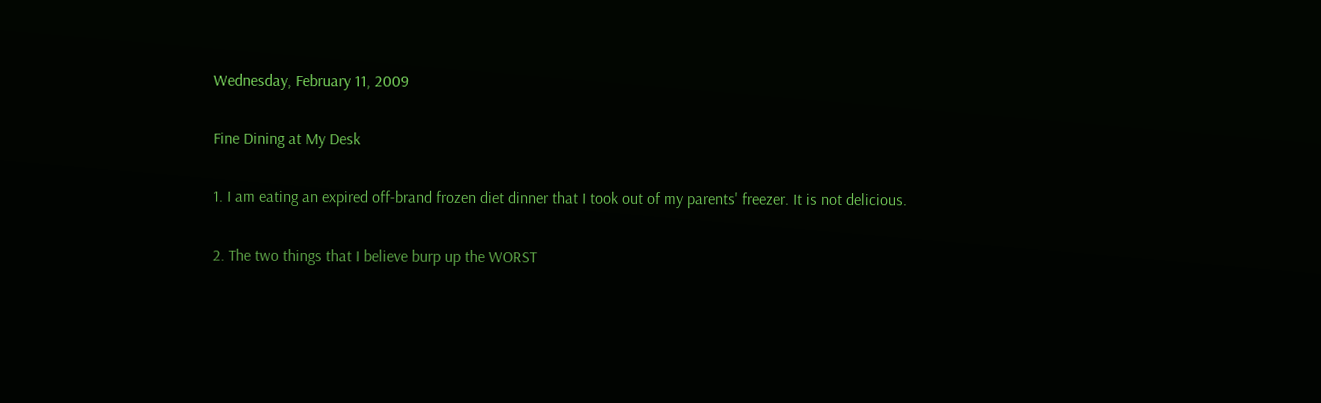Wednesday, February 11, 2009

Fine Dining at My Desk

1. I am eating an expired off-brand frozen diet dinner that I took out of my parents' freezer. It is not delicious.

2. The two things that I believe burp up the WORST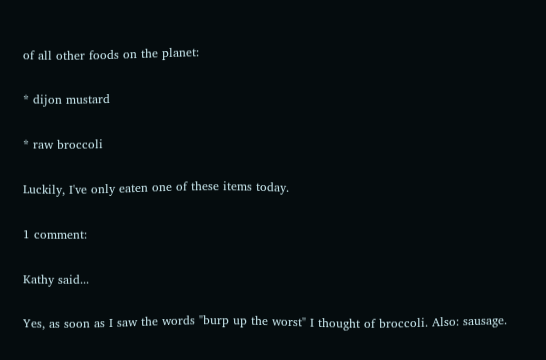of all other foods on the planet:

* dijon mustard

* raw broccoli

Luckily, I've only eaten one of these items today.

1 comment:

Kathy said...

Yes, as soon as I saw the words "burp up the worst" I thought of broccoli. Also: sausage.